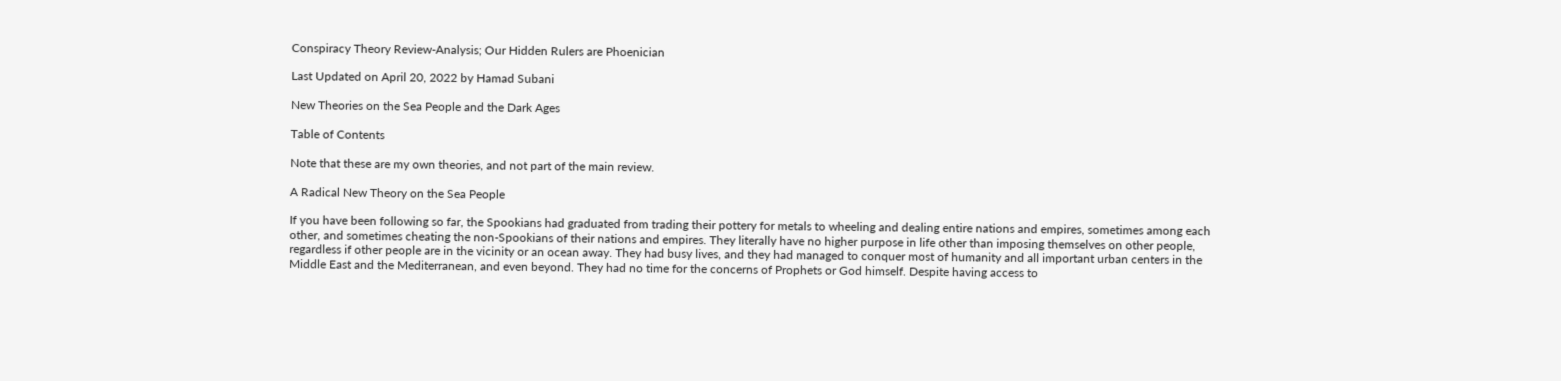Conspiracy Theory Review-Analysis; Our Hidden Rulers are Phoenician

Last Updated on April 20, 2022 by Hamad Subani

New Theories on the Sea People and the Dark Ages

Table of Contents

Note that these are my own theories, and not part of the main review.

A Radical New Theory on the Sea People

If you have been following so far, the Spookians had graduated from trading their pottery for metals to wheeling and dealing entire nations and empires, sometimes among each other, and sometimes cheating the non-Spookians of their nations and empires. They literally have no higher purpose in life other than imposing themselves on other people, regardless if other people are in the vicinity or an ocean away. They had busy lives, and they had managed to conquer most of humanity and all important urban centers in the Middle East and the Mediterranean, and even beyond. They had no time for the concerns of Prophets or God himself. Despite having access to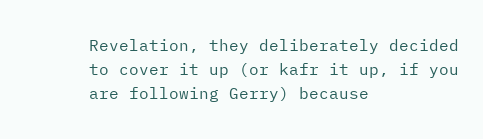Revelation, they deliberately decided to cover it up (or kafr it up, if you are following Gerry) because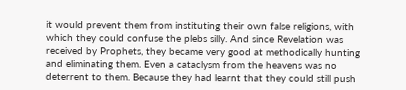it would prevent them from instituting their own false religions, with which they could confuse the plebs silly. And since Revelation was received by Prophets, they became very good at methodically hunting and eliminating them. Even a cataclysm from the heavens was no deterrent to them. Because they had learnt that they could still push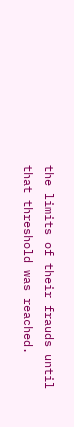the limits of their frauds until that threshold was reached.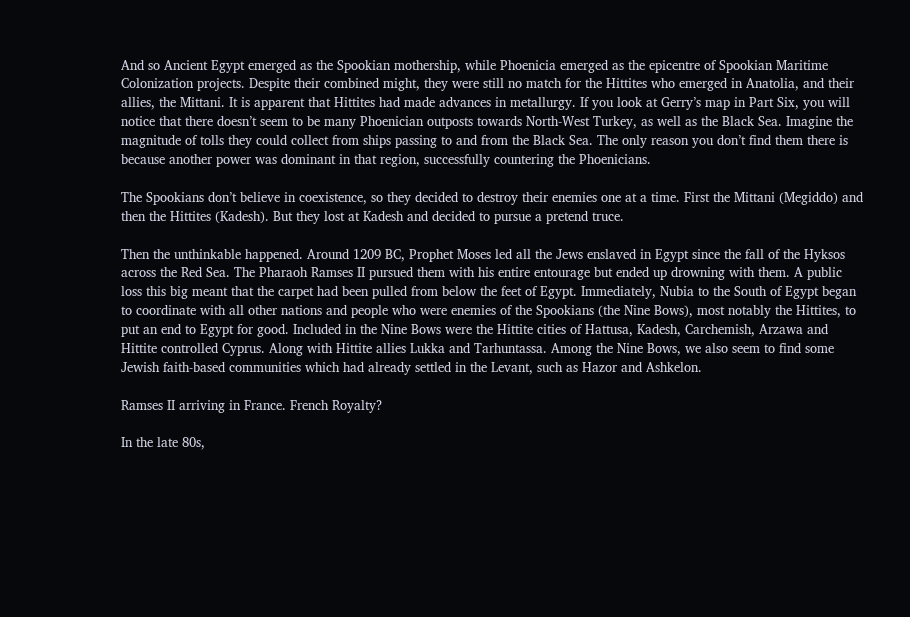And so Ancient Egypt emerged as the Spookian mothership, while Phoenicia emerged as the epicentre of Spookian Maritime Colonization projects. Despite their combined might, they were still no match for the Hittites who emerged in Anatolia, and their allies, the Mittani. It is apparent that Hittites had made advances in metallurgy. If you look at Gerry’s map in Part Six, you will notice that there doesn’t seem to be many Phoenician outposts towards North-West Turkey, as well as the Black Sea. Imagine the magnitude of tolls they could collect from ships passing to and from the Black Sea. The only reason you don’t find them there is because another power was dominant in that region, successfully countering the Phoenicians.

The Spookians don’t believe in coexistence, so they decided to destroy their enemies one at a time. First the Mittani (Megiddo) and then the Hittites (Kadesh). But they lost at Kadesh and decided to pursue a pretend truce.

Then the unthinkable happened. Around 1209 BC, Prophet Moses led all the Jews enslaved in Egypt since the fall of the Hyksos across the Red Sea. The Pharaoh Ramses II pursued them with his entire entourage but ended up drowning with them. A public loss this big meant that the carpet had been pulled from below the feet of Egypt. Immediately, Nubia to the South of Egypt began to coordinate with all other nations and people who were enemies of the Spookians (the Nine Bows), most notably the Hittites, to put an end to Egypt for good. Included in the Nine Bows were the Hittite cities of Hattusa, Kadesh, Carchemish, Arzawa and Hittite controlled Cyprus. Along with Hittite allies Lukka and Tarhuntassa. Among the Nine Bows, we also seem to find some Jewish faith-based communities which had already settled in the Levant, such as Hazor and Ashkelon.

Ramses II arriving in France. French Royalty?

In the late 80s,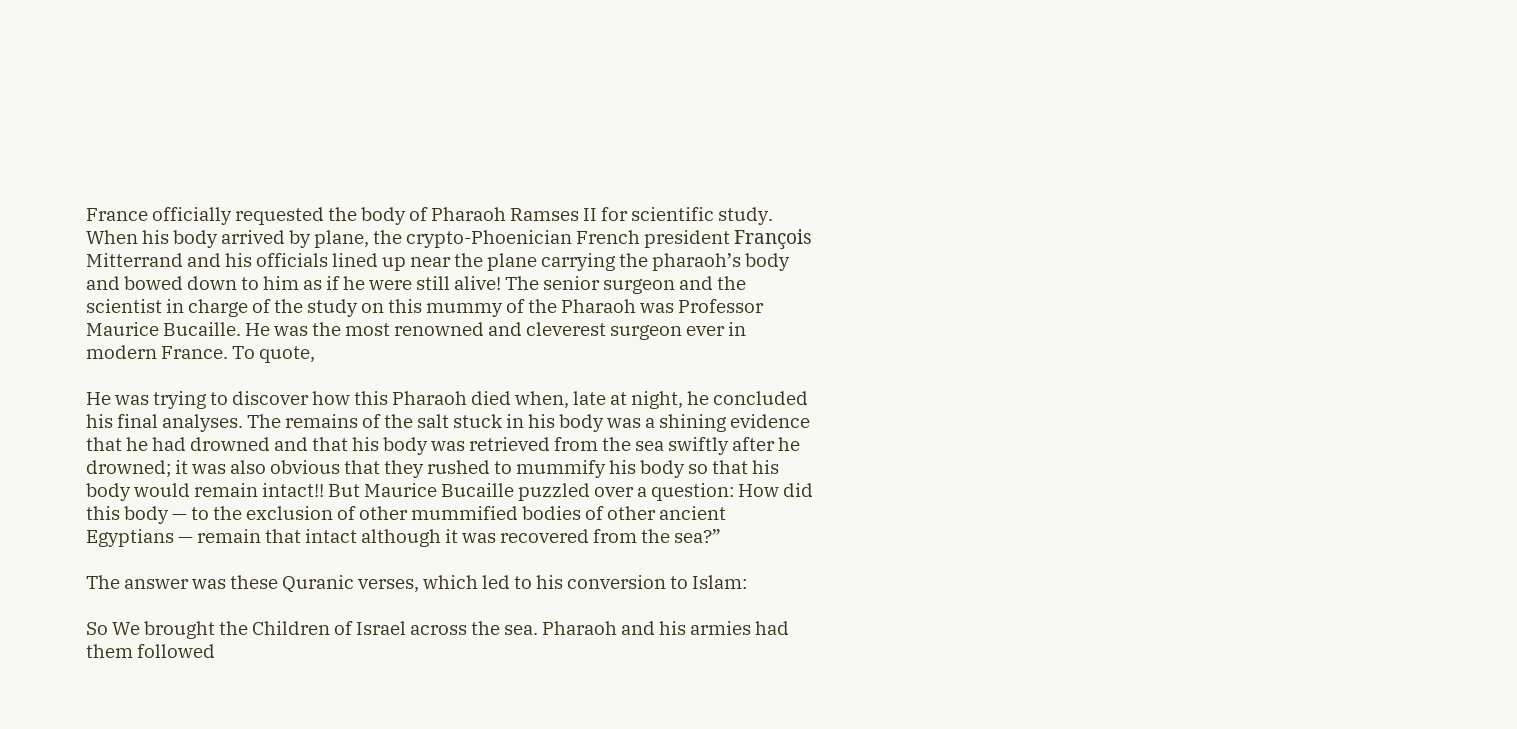France officially requested the body of Pharaoh Ramses II for scientific study. When his body arrived by plane, the crypto-Phoenician French president François Mitterrand and his officials lined up near the plane carrying the pharaoh’s body and bowed down to him as if he were still alive! The senior surgeon and the scientist in charge of the study on this mummy of the Pharaoh was Professor Maurice Bucaille. He was the most renowned and cleverest surgeon ever in modern France. To quote,

He was trying to discover how this Pharaoh died when, late at night, he concluded his final analyses. The remains of the salt stuck in his body was a shining evidence that he had drowned and that his body was retrieved from the sea swiftly after he drowned; it was also obvious that they rushed to mummify his body so that his body would remain intact!! But Maurice Bucaille puzzled over a question: How did this body — to the exclusion of other mummified bodies of other ancient Egyptians — remain that intact although it was recovered from the sea?”

The answer was these Quranic verses, which led to his conversion to Islam:

So We brought the Children of Israel across the sea. Pharaoh and his armies had them followed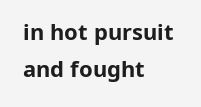in hot pursuit and fought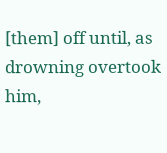[them] off until, as drowning overtook him,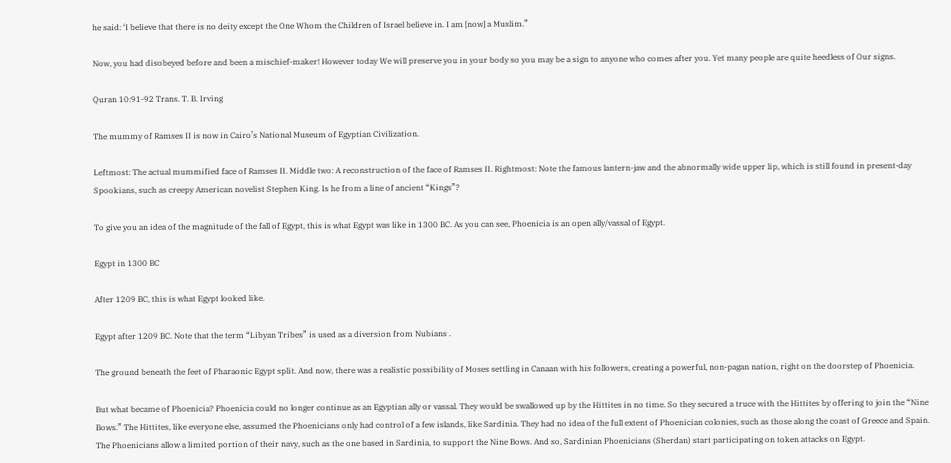he said: ‘I believe that there is no deity except the One Whom the Children of Israel believe in. I am [now] a Muslim.”

Now, you had disobeyed before and been a mischief-maker! However today We will preserve you in your body so you may be a sign to anyone who comes after you. Yet many people are quite heedless of Our signs.

Quran 10:91-92 Trans. T. B. Irving

The mummy of Ramses II is now in Cairo’s National Museum of Egyptian Civilization.

Leftmost: The actual mummified face of Ramses II. Middle two: A reconstruction of the face of Ramses II. Rightmost: Note the famous lantern-jaw and the abnormally wide upper lip, which is still found in present-day Spookians, such as creepy American novelist Stephen King. Is he from a line of ancient “Kings”?

To give you an idea of the magnitude of the fall of Egypt, this is what Egypt was like in 1300 BC. As you can see, Phoenicia is an open ally/vassal of Egypt.

Egypt in 1300 BC

After 1209 BC, this is what Egypt looked like.

Egypt after 1209 BC. Note that the term “Libyan Tribes” is used as a diversion from Nubians .

The ground beneath the feet of Pharaonic Egypt split. And now, there was a realistic possibility of Moses settling in Canaan with his followers, creating a powerful, non-pagan nation, right on the doorstep of Phoenicia.

But what became of Phoenicia? Phoenicia could no longer continue as an Egyptian ally or vassal. They would be swallowed up by the Hittites in no time. So they secured a truce with the Hittites by offering to join the “Nine Bows.” The Hittites, like everyone else, assumed the Phoenicians only had control of a few islands, like Sardinia. They had no idea of the full extent of Phoenician colonies, such as those along the coast of Greece and Spain. The Phoenicians allow a limited portion of their navy, such as the one based in Sardinia, to support the Nine Bows. And so, Sardinian Phoenicians (Sherdan) start participating on token attacks on Egypt.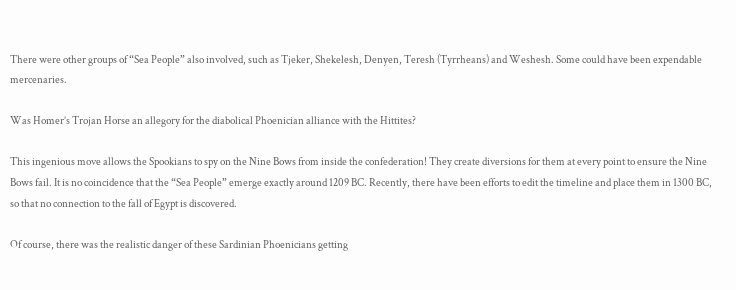There were other groups of “Sea People” also involved, such as Tjeker, Shekelesh, Denyen, Teresh (Tyrrheans) and Weshesh. Some could have been expendable mercenaries.

Was Homer’s Trojan Horse an allegory for the diabolical Phoenician alliance with the Hittites?

This ingenious move allows the Spookians to spy on the Nine Bows from inside the confederation! They create diversions for them at every point to ensure the Nine Bows fail. It is no coincidence that the “Sea People” emerge exactly around 1209 BC. Recently, there have been efforts to edit the timeline and place them in 1300 BC, so that no connection to the fall of Egypt is discovered.

Of course, there was the realistic danger of these Sardinian Phoenicians getting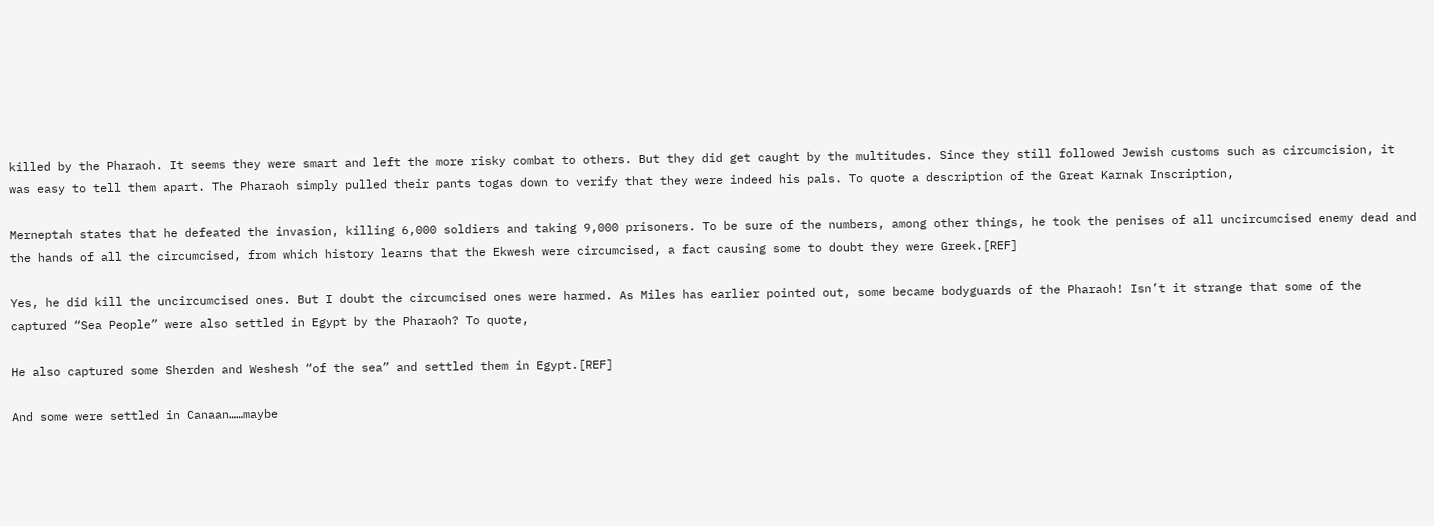killed by the Pharaoh. It seems they were smart and left the more risky combat to others. But they did get caught by the multitudes. Since they still followed Jewish customs such as circumcision, it was easy to tell them apart. The Pharaoh simply pulled their pants togas down to verify that they were indeed his pals. To quote a description of the Great Karnak Inscription,

Merneptah states that he defeated the invasion, killing 6,000 soldiers and taking 9,000 prisoners. To be sure of the numbers, among other things, he took the penises of all uncircumcised enemy dead and the hands of all the circumcised, from which history learns that the Ekwesh were circumcised, a fact causing some to doubt they were Greek.[REF]

Yes, he did kill the uncircumcised ones. But I doubt the circumcised ones were harmed. As Miles has earlier pointed out, some became bodyguards of the Pharaoh! Isn’t it strange that some of the captured “Sea People” were also settled in Egypt by the Pharaoh? To quote,

He also captured some Sherden and Weshesh “of the sea” and settled them in Egypt.[REF]

And some were settled in Canaan……maybe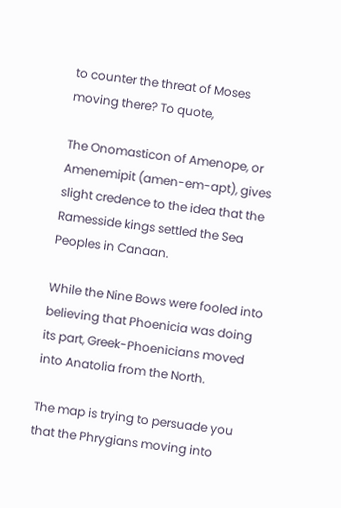to counter the threat of Moses moving there? To quote,

The Onomasticon of Amenope, or Amenemipit (amen-em-apt), gives slight credence to the idea that the Ramesside kings settled the Sea Peoples in Canaan.

While the Nine Bows were fooled into believing that Phoenicia was doing its part, Greek-Phoenicians moved into Anatolia from the North.

The map is trying to persuade you that the Phrygians moving into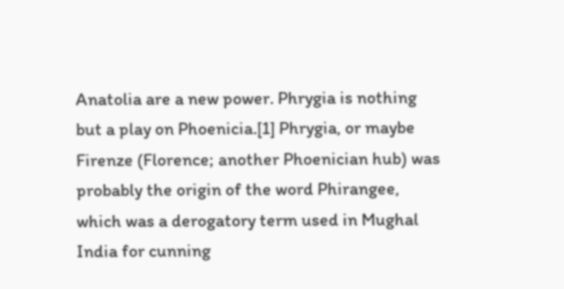Anatolia are a new power. Phrygia is nothing but a play on Phoenicia.[1] Phrygia, or maybe Firenze (Florence; another Phoenician hub) was probably the origin of the word Phirangee, which was a derogatory term used in Mughal India for cunning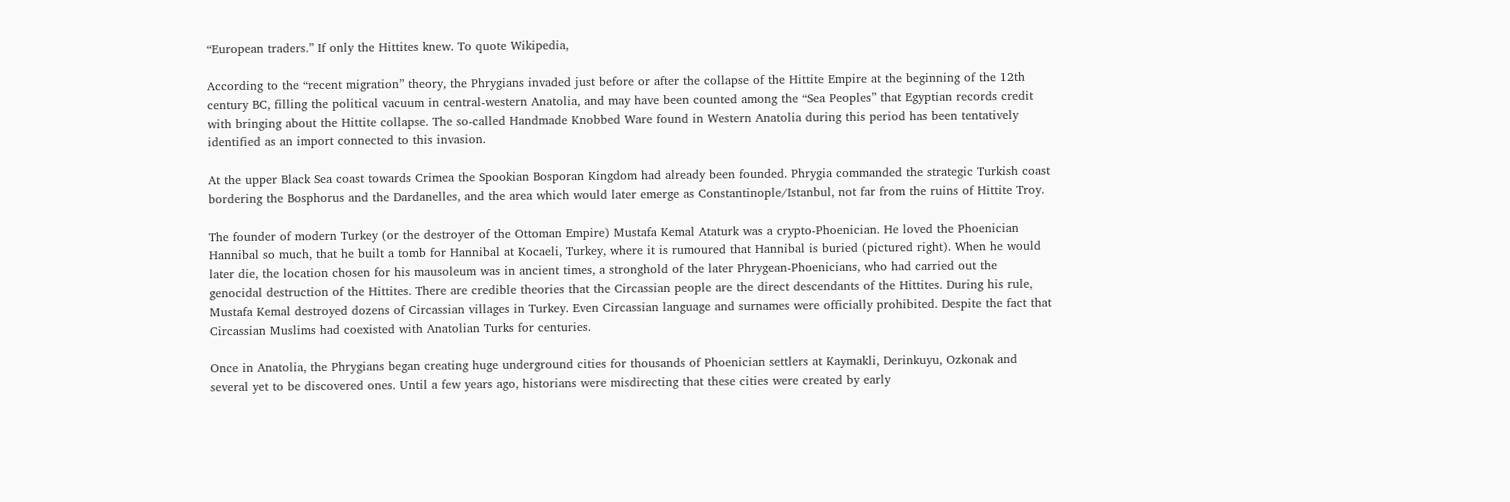“European traders.” If only the Hittites knew. To quote Wikipedia,

According to the “recent migration” theory, the Phrygians invaded just before or after the collapse of the Hittite Empire at the beginning of the 12th century BC, filling the political vacuum in central-western Anatolia, and may have been counted among the “Sea Peoples” that Egyptian records credit with bringing about the Hittite collapse. The so-called Handmade Knobbed Ware found in Western Anatolia during this period has been tentatively identified as an import connected to this invasion.

At the upper Black Sea coast towards Crimea the Spookian Bosporan Kingdom had already been founded. Phrygia commanded the strategic Turkish coast bordering the Bosphorus and the Dardanelles, and the area which would later emerge as Constantinople/Istanbul, not far from the ruins of Hittite Troy.

The founder of modern Turkey (or the destroyer of the Ottoman Empire) Mustafa Kemal Ataturk was a crypto-Phoenician. He loved the Phoenician Hannibal so much, that he built a tomb for Hannibal at Kocaeli, Turkey, where it is rumoured that Hannibal is buried (pictured right). When he would later die, the location chosen for his mausoleum was in ancient times, a stronghold of the later Phrygean-Phoenicians, who had carried out the genocidal destruction of the Hittites. There are credible theories that the Circassian people are the direct descendants of the Hittites. During his rule, Mustafa Kemal destroyed dozens of Circassian villages in Turkey. Even Circassian language and surnames were officially prohibited. Despite the fact that Circassian Muslims had coexisted with Anatolian Turks for centuries.

Once in Anatolia, the Phrygians began creating huge underground cities for thousands of Phoenician settlers at Kaymakli, Derinkuyu, Ozkonak and several yet to be discovered ones. Until a few years ago, historians were misdirecting that these cities were created by early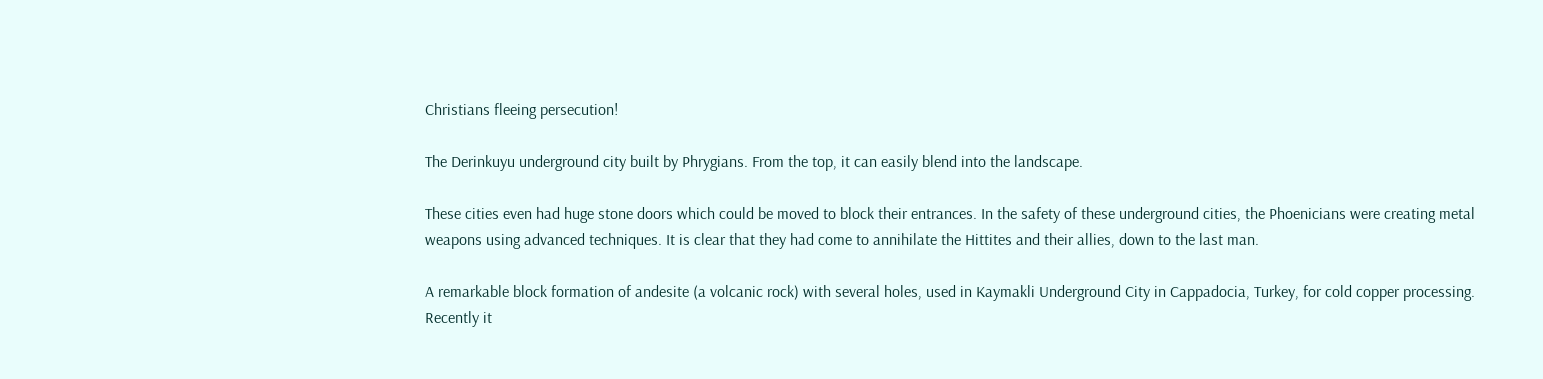Christians fleeing persecution!

The Derinkuyu underground city built by Phrygians. From the top, it can easily blend into the landscape.

These cities even had huge stone doors which could be moved to block their entrances. In the safety of these underground cities, the Phoenicians were creating metal weapons using advanced techniques. It is clear that they had come to annihilate the Hittites and their allies, down to the last man.

A remarkable block formation of andesite (a volcanic rock) with several holes, used in Kaymakli Underground City in Cappadocia, Turkey, for cold copper processing. Recently it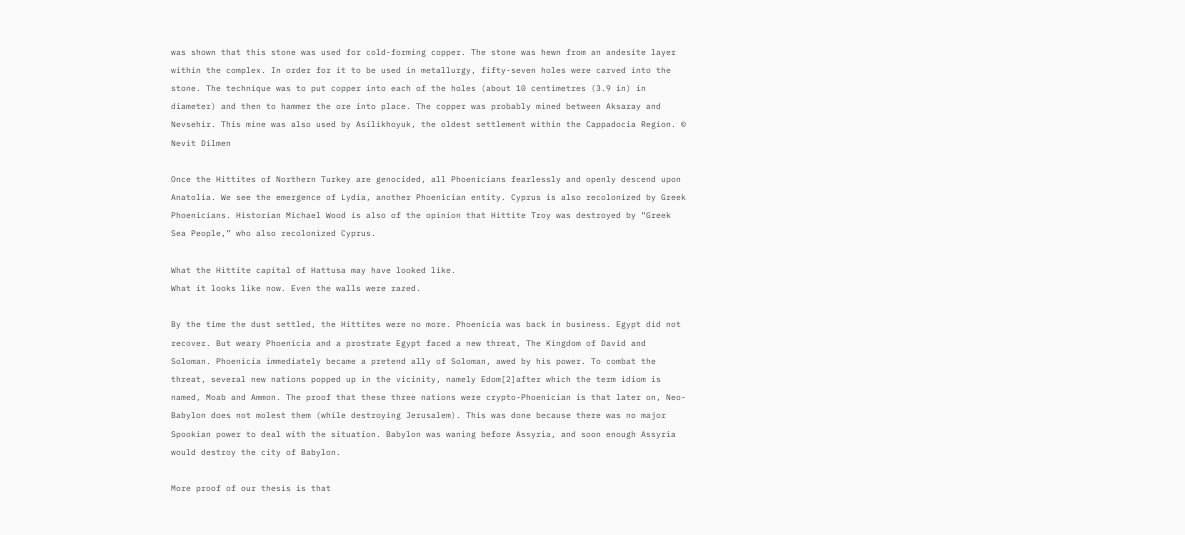was shown that this stone was used for cold-forming copper. The stone was hewn from an andesite layer within the complex. In order for it to be used in metallurgy, fifty-seven holes were carved into the stone. The technique was to put copper into each of the holes (about 10 centimetres (3.9 in) in diameter) and then to hammer the ore into place. The copper was probably mined between Aksaray and Nevsehir. This mine was also used by Asilikhoyuk, the oldest settlement within the Cappadocia Region. © Nevit Dilmen

Once the Hittites of Northern Turkey are genocided, all Phoenicians fearlessly and openly descend upon Anatolia. We see the emergence of Lydia, another Phoenician entity. Cyprus is also recolonized by Greek Phoenicians. Historian Michael Wood is also of the opinion that Hittite Troy was destroyed by “Greek Sea People,” who also recolonized Cyprus.

What the Hittite capital of Hattusa may have looked like.
What it looks like now. Even the walls were razed.

By the time the dust settled, the Hittites were no more. Phoenicia was back in business. Egypt did not recover. But weary Phoenicia and a prostrate Egypt faced a new threat, The Kingdom of David and Soloman. Phoenicia immediately became a pretend ally of Soloman, awed by his power. To combat the threat, several new nations popped up in the vicinity, namely Edom[2]after which the term idiom is named, Moab and Ammon. The proof that these three nations were crypto-Phoenician is that later on, Neo-Babylon does not molest them (while destroying Jerusalem). This was done because there was no major Spookian power to deal with the situation. Babylon was waning before Assyria, and soon enough Assyria would destroy the city of Babylon.

More proof of our thesis is that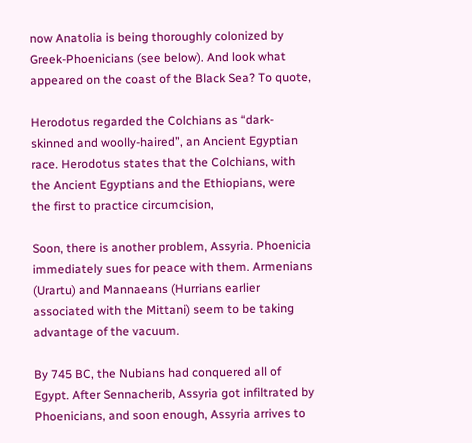now Anatolia is being thoroughly colonized by Greek-Phoenicians (see below). And look what appeared on the coast of the Black Sea? To quote,

Herodotus regarded the Colchians as “dark-skinned and woolly-haired”, an Ancient Egyptian race. Herodotus states that the Colchians, with the Ancient Egyptians and the Ethiopians, were the first to practice circumcision,

Soon, there is another problem, Assyria. Phoenicia immediately sues for peace with them. Armenians (Urartu) and Mannaeans (Hurrians earlier associated with the Mittani) seem to be taking advantage of the vacuum.

By 745 BC, the Nubians had conquered all of Egypt. After Sennacherib, Assyria got infiltrated by Phoenicians, and soon enough, Assyria arrives to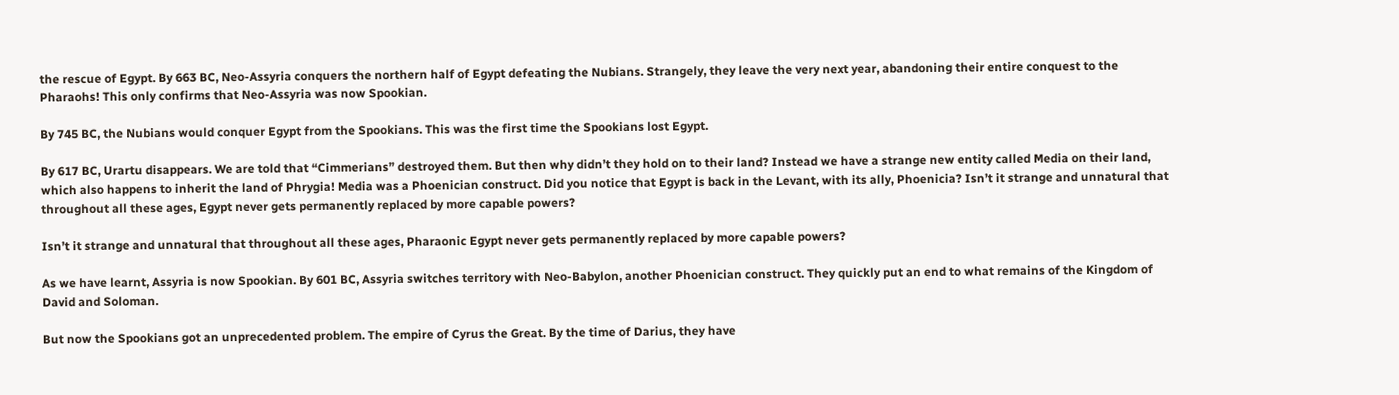the rescue of Egypt. By 663 BC, Neo-Assyria conquers the northern half of Egypt defeating the Nubians. Strangely, they leave the very next year, abandoning their entire conquest to the Pharaohs! This only confirms that Neo-Assyria was now Spookian.

By 745 BC, the Nubians would conquer Egypt from the Spookians. This was the first time the Spookians lost Egypt.

By 617 BC, Urartu disappears. We are told that “Cimmerians” destroyed them. But then why didn’t they hold on to their land? Instead we have a strange new entity called Media on their land, which also happens to inherit the land of Phrygia! Media was a Phoenician construct. Did you notice that Egypt is back in the Levant, with its ally, Phoenicia? Isn’t it strange and unnatural that throughout all these ages, Egypt never gets permanently replaced by more capable powers?

Isn’t it strange and unnatural that throughout all these ages, Pharaonic Egypt never gets permanently replaced by more capable powers?

As we have learnt, Assyria is now Spookian. By 601 BC, Assyria switches territory with Neo-Babylon, another Phoenician construct. They quickly put an end to what remains of the Kingdom of David and Soloman.

But now the Spookians got an unprecedented problem. The empire of Cyrus the Great. By the time of Darius, they have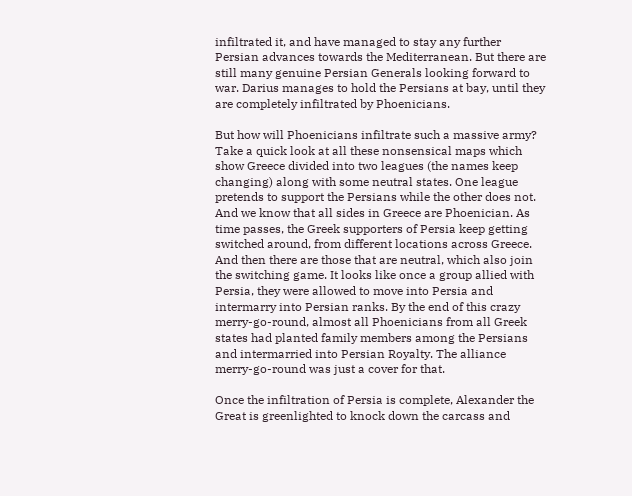infiltrated it, and have managed to stay any further Persian advances towards the Mediterranean. But there are still many genuine Persian Generals looking forward to war. Darius manages to hold the Persians at bay, until they are completely infiltrated by Phoenicians.

But how will Phoenicians infiltrate such a massive army? Take a quick look at all these nonsensical maps which show Greece divided into two leagues (the names keep changing) along with some neutral states. One league pretends to support the Persians while the other does not. And we know that all sides in Greece are Phoenician. As time passes, the Greek supporters of Persia keep getting switched around, from different locations across Greece. And then there are those that are neutral, which also join the switching game. It looks like once a group allied with Persia, they were allowed to move into Persia and intermarry into Persian ranks. By the end of this crazy merry-go-round, almost all Phoenicians from all Greek states had planted family members among the Persians and intermarried into Persian Royalty. The alliance merry-go-round was just a cover for that.

Once the infiltration of Persia is complete, Alexander the Great is greenlighted to knock down the carcass and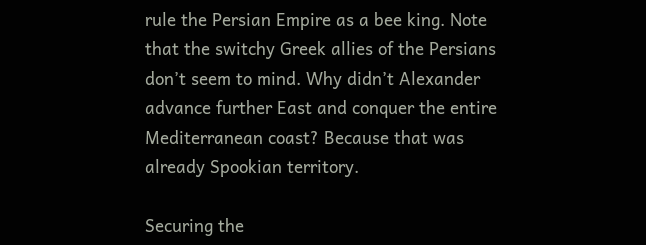rule the Persian Empire as a bee king. Note that the switchy Greek allies of the Persians don’t seem to mind. Why didn’t Alexander advance further East and conquer the entire Mediterranean coast? Because that was already Spookian territory.

Securing the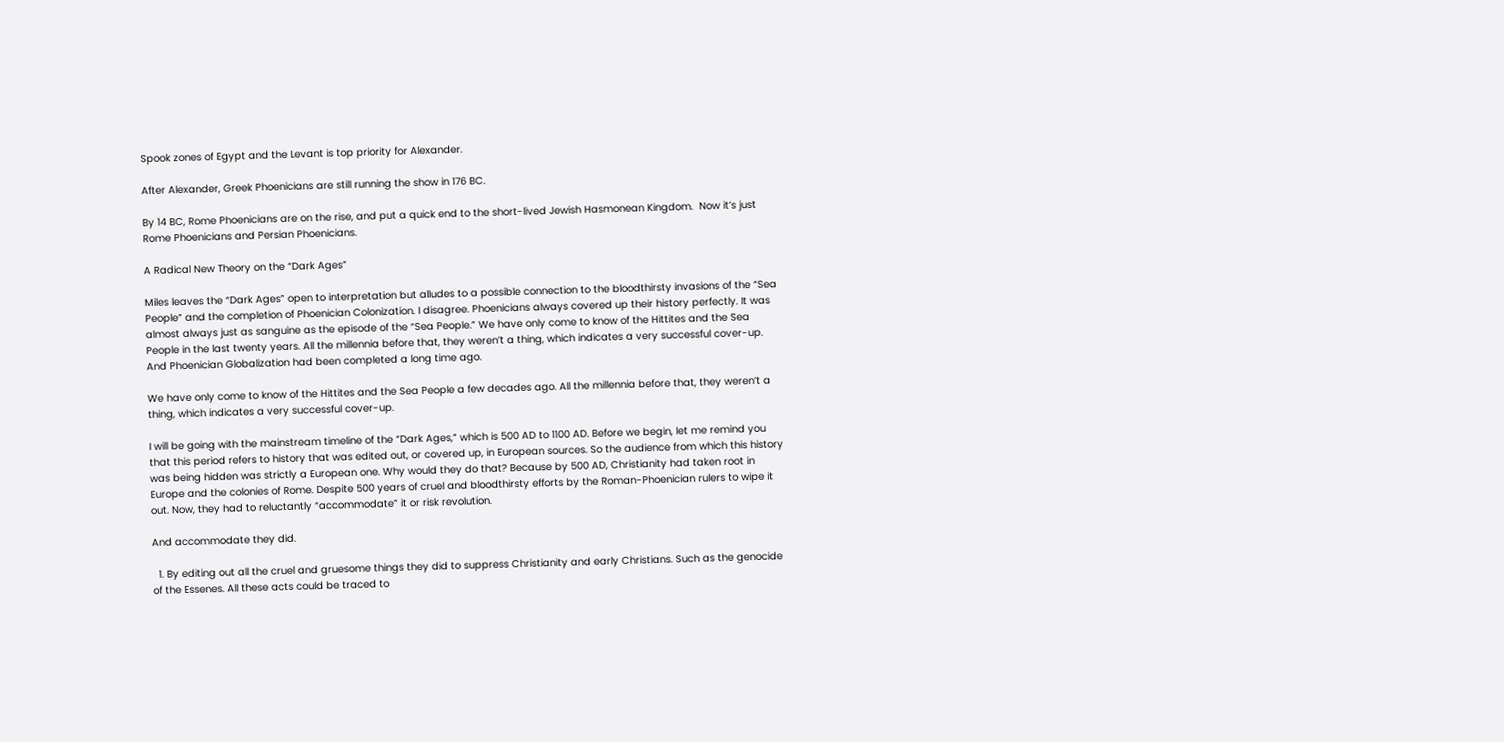Spook zones of Egypt and the Levant is top priority for Alexander.

After Alexander, Greek Phoenicians are still running the show in 176 BC.

By 14 BC, Rome Phoenicians are on the rise, and put a quick end to the short-lived Jewish Hasmonean Kingdom.  Now it’s just Rome Phoenicians and Persian Phoenicians.

A Radical New Theory on the “Dark Ages”

Miles leaves the “Dark Ages” open to interpretation but alludes to a possible connection to the bloodthirsty invasions of the “Sea People” and the completion of Phoenician Colonization. I disagree. Phoenicians always covered up their history perfectly. It was almost always just as sanguine as the episode of the “Sea People.” We have only come to know of the Hittites and the Sea People in the last twenty years. All the millennia before that, they weren’t a thing, which indicates a very successful cover-up. And Phoenician Globalization had been completed a long time ago.

We have only come to know of the Hittites and the Sea People a few decades ago. All the millennia before that, they weren’t a thing, which indicates a very successful cover-up.

I will be going with the mainstream timeline of the “Dark Ages,” which is 500 AD to 1100 AD. Before we begin, let me remind you that this period refers to history that was edited out, or covered up, in European sources. So the audience from which this history was being hidden was strictly a European one. Why would they do that? Because by 500 AD, Christianity had taken root in Europe and the colonies of Rome. Despite 500 years of cruel and bloodthirsty efforts by the Roman-Phoenician rulers to wipe it out. Now, they had to reluctantly “accommodate” it or risk revolution.

And accommodate they did.

  1. By editing out all the cruel and gruesome things they did to suppress Christianity and early Christians. Such as the genocide of the Essenes. All these acts could be traced to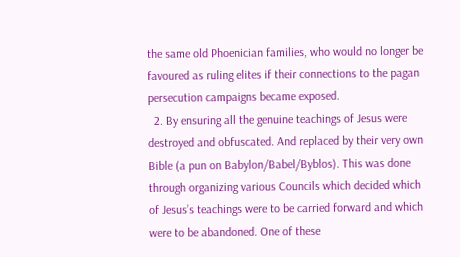the same old Phoenician families, who would no longer be favoured as ruling elites if their connections to the pagan persecution campaigns became exposed.
  2. By ensuring all the genuine teachings of Jesus were destroyed and obfuscated. And replaced by their very own Bible (a pun on Babylon/Babel/Byblos). This was done through organizing various Councils which decided which of Jesus’s teachings were to be carried forward and which were to be abandoned. One of these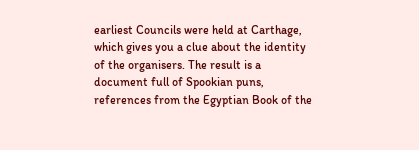earliest Councils were held at Carthage, which gives you a clue about the identity of the organisers. The result is a document full of Spookian puns, references from the Egyptian Book of the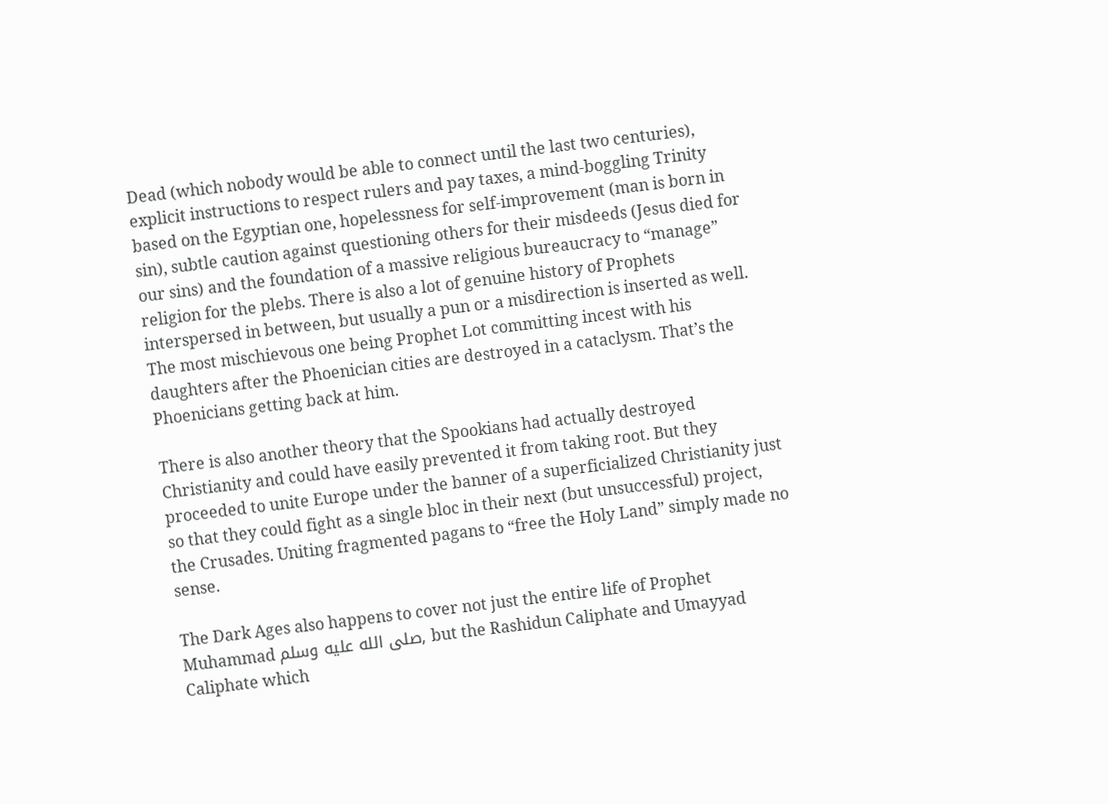Dead (which nobody would be able to connect until the last two centuries), explicit instructions to respect rulers and pay taxes, a mind-boggling Trinity based on the Egyptian one, hopelessness for self-improvement (man is born in sin), subtle caution against questioning others for their misdeeds (Jesus died for our sins) and the foundation of a massive religious bureaucracy to “manage” religion for the plebs. There is also a lot of genuine history of Prophets interspersed in between, but usually a pun or a misdirection is inserted as well. The most mischievous one being Prophet Lot committing incest with his daughters after the Phoenician cities are destroyed in a cataclysm. That’s the Phoenicians getting back at him.

There is also another theory that the Spookians had actually destroyed Christianity and could have easily prevented it from taking root. But they proceeded to unite Europe under the banner of a superficialized Christianity just so that they could fight as a single bloc in their next (but unsuccessful) project, the Crusades. Uniting fragmented pagans to “free the Holy Land” simply made no sense.

The Dark Ages also happens to cover not just the entire life of Prophet Muhammad صلى الله عليه وسلم, but the Rashidun Caliphate and Umayyad Caliphate which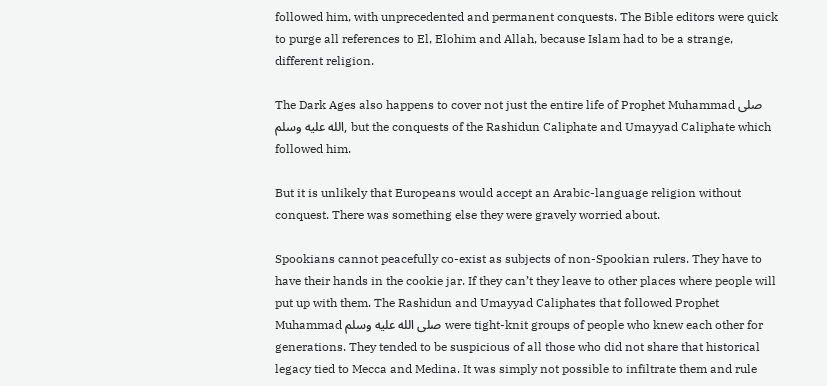followed him, with unprecedented and permanent conquests. The Bible editors were quick to purge all references to El, Elohim and Allah, because Islam had to be a strange, different religion.

The Dark Ages also happens to cover not just the entire life of Prophet Muhammad صلى الله عليه وسلم, but the conquests of the Rashidun Caliphate and Umayyad Caliphate which followed him.

But it is unlikely that Europeans would accept an Arabic-language religion without conquest. There was something else they were gravely worried about.

Spookians cannot peacefully co-exist as subjects of non-Spookian rulers. They have to have their hands in the cookie jar. If they can’t they leave to other places where people will put up with them. The Rashidun and Umayyad Caliphates that followed Prophet Muhammad صلى الله عليه وسلم were tight-knit groups of people who knew each other for generations. They tended to be suspicious of all those who did not share that historical legacy tied to Mecca and Medina. It was simply not possible to infiltrate them and rule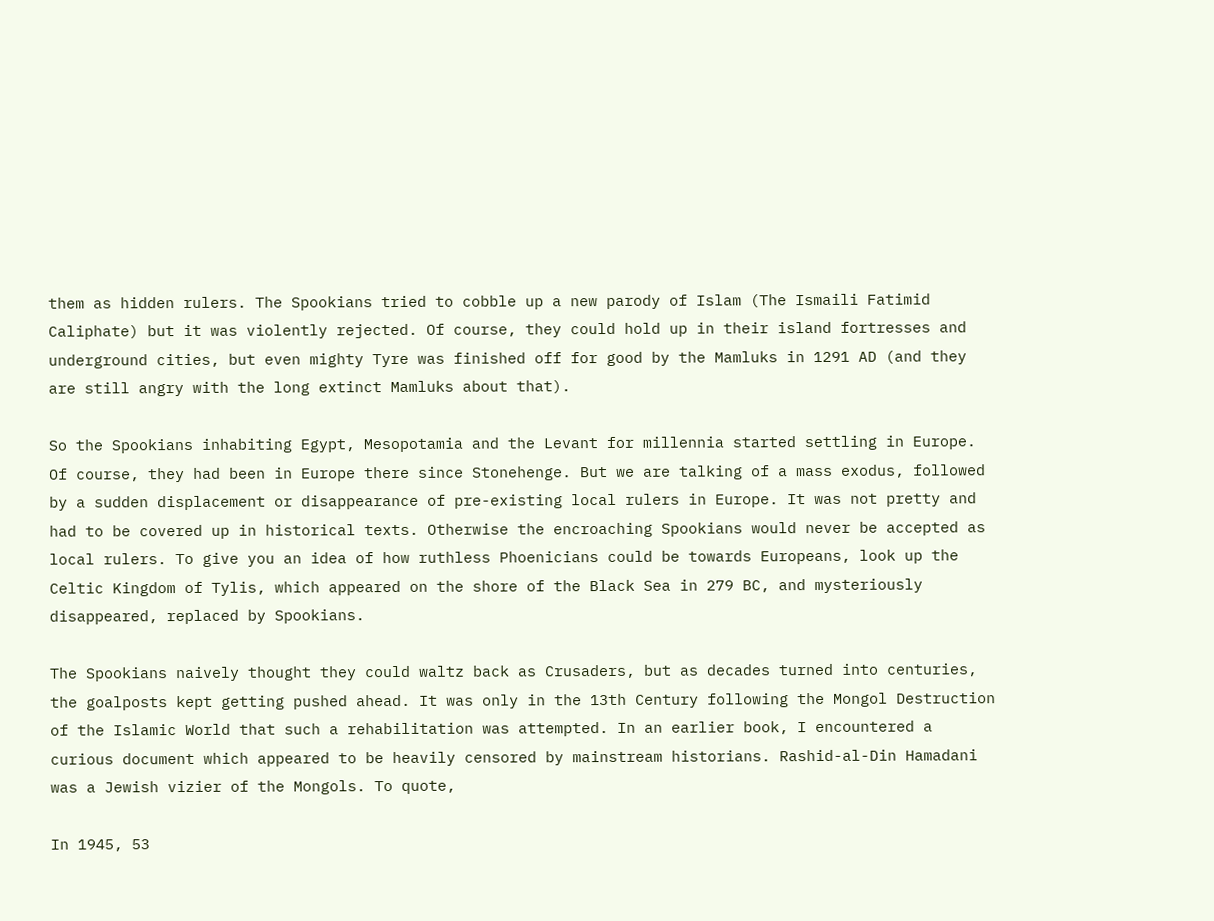them as hidden rulers. The Spookians tried to cobble up a new parody of Islam (The Ismaili Fatimid Caliphate) but it was violently rejected. Of course, they could hold up in their island fortresses and underground cities, but even mighty Tyre was finished off for good by the Mamluks in 1291 AD (and they are still angry with the long extinct Mamluks about that).

So the Spookians inhabiting Egypt, Mesopotamia and the Levant for millennia started settling in Europe. Of course, they had been in Europe there since Stonehenge. But we are talking of a mass exodus, followed by a sudden displacement or disappearance of pre-existing local rulers in Europe. It was not pretty and had to be covered up in historical texts. Otherwise the encroaching Spookians would never be accepted as local rulers. To give you an idea of how ruthless Phoenicians could be towards Europeans, look up the Celtic Kingdom of Tylis, which appeared on the shore of the Black Sea in 279 BC, and mysteriously disappeared, replaced by Spookians.

The Spookians naively thought they could waltz back as Crusaders, but as decades turned into centuries, the goalposts kept getting pushed ahead. It was only in the 13th Century following the Mongol Destruction of the Islamic World that such a rehabilitation was attempted. In an earlier book, I encountered a curious document which appeared to be heavily censored by mainstream historians. Rashid-al-Din Hamadani was a Jewish vizier of the Mongols. To quote,

In 1945, 53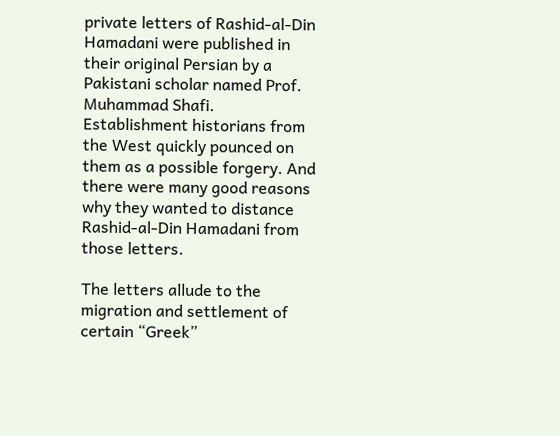private letters of Rashid-al-Din Hamadani were published in their original Persian by a Pakistani scholar named Prof. Muhammad Shafi. Establishment historians from the West quickly pounced on them as a possible forgery. And there were many good reasons why they wanted to distance Rashid-al-Din Hamadani from those letters.

The letters allude to the migration and settlement of certain “Greek”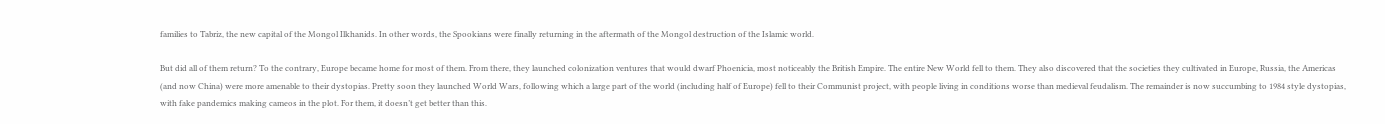families to Tabriz, the new capital of the Mongol Ilkhanids. In other words, the Spookians were finally returning in the aftermath of the Mongol destruction of the Islamic world.

But did all of them return? To the contrary, Europe became home for most of them. From there, they launched colonization ventures that would dwarf Phoenicia, most noticeably the British Empire. The entire New World fell to them. They also discovered that the societies they cultivated in Europe, Russia, the Americas (and now China) were more amenable to their dystopias. Pretty soon they launched World Wars, following which a large part of the world (including half of Europe) fell to their Communist project, with people living in conditions worse than medieval feudalism. The remainder is now succumbing to 1984 style dystopias, with fake pandemics making cameos in the plot. For them, it doesn’t get better than this.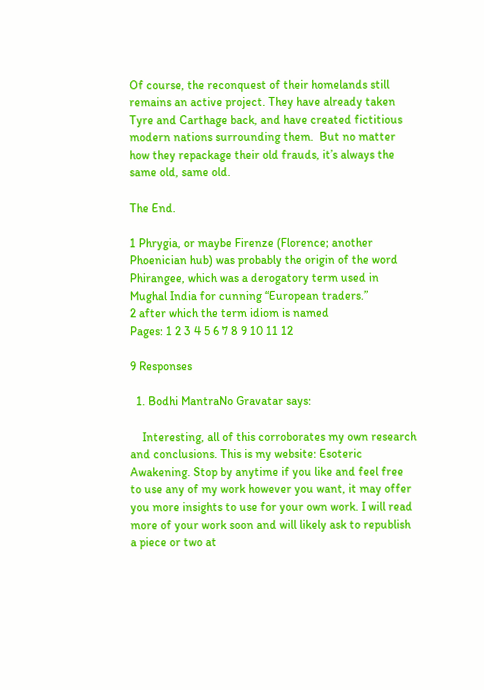Of course, the reconquest of their homelands still remains an active project. They have already taken Tyre and Carthage back, and have created fictitious modern nations surrounding them.  But no matter how they repackage their old frauds, it’s always the same old, same old.

The End.

1 Phrygia, or maybe Firenze (Florence; another Phoenician hub) was probably the origin of the word Phirangee, which was a derogatory term used in Mughal India for cunning “European traders.”
2 after which the term idiom is named
Pages: 1 2 3 4 5 6 7 8 9 10 11 12

9 Responses

  1. Bodhi MantraNo Gravatar says:

    Interesting, all of this corroborates my own research and conclusions. This is my website: Esoteric Awakening. Stop by anytime if you like and feel free to use any of my work however you want, it may offer you more insights to use for your own work. I will read more of your work soon and will likely ask to republish a piece or two at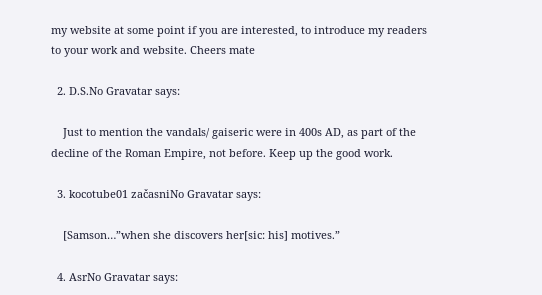my website at some point if you are interested, to introduce my readers to your work and website. Cheers mate

  2. D.S.No Gravatar says:

    Just to mention the vandals/ gaiseric were in 400s AD, as part of the decline of the Roman Empire, not before. Keep up the good work.

  3. kocotube01 začasniNo Gravatar says:

    [Samson…”when she discovers her[sic: his] motives.”

  4. AsrNo Gravatar says: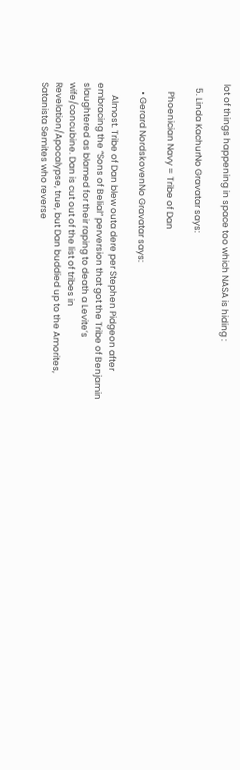lot of things happening in space too which NASA is hiding :

  5. Linda KachurNo Gravatar says:

    Phoenician Navy = Tribe of Dan

    • Gerard NordskovenNo Gravatar says:

      Almost. Tribe of Dan blew outa dere per Stephen Pidgeon after embracing the “Sons of Belial” perversion that got the Tribe of Benjamin slaughtered as blamed for their raping to death a Levite’s wife/concubine. Dan is cut out of the list of tribes in Revelation/Apocalypse, true, but Dan buddied up to the Amorites, Satanista Semites who reverse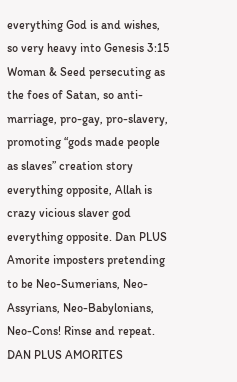everything God is and wishes, so very heavy into Genesis 3:15 Woman & Seed persecuting as the foes of Satan, so anti-marriage, pro-gay, pro-slavery, promoting “gods made people as slaves” creation story everything opposite, Allah is crazy vicious slaver god everything opposite. Dan PLUS Amorite imposters pretending to be Neo-Sumerians, Neo-Assyrians, Neo-Babylonians, Neo-Cons! Rinse and repeat. DAN PLUS AMORITES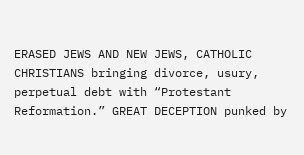ERASED JEWS AND NEW JEWS, CATHOLIC CHRISTIANS bringing divorce, usury, perpetual debt with “Protestant Reformation.” GREAT DECEPTION punked by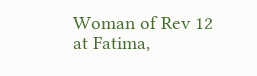Woman of Rev 12 at Fatima,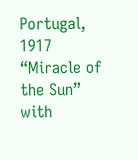Portugal, 1917 “Miracle of the Sun” with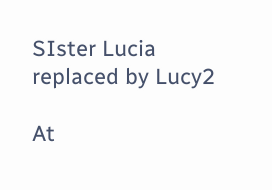SIster Lucia replaced by Lucy2

At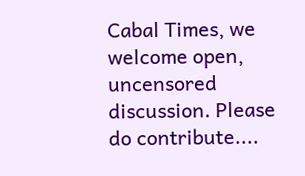Cabal Times, we welcome open, uncensored discussion. Please do contribute....